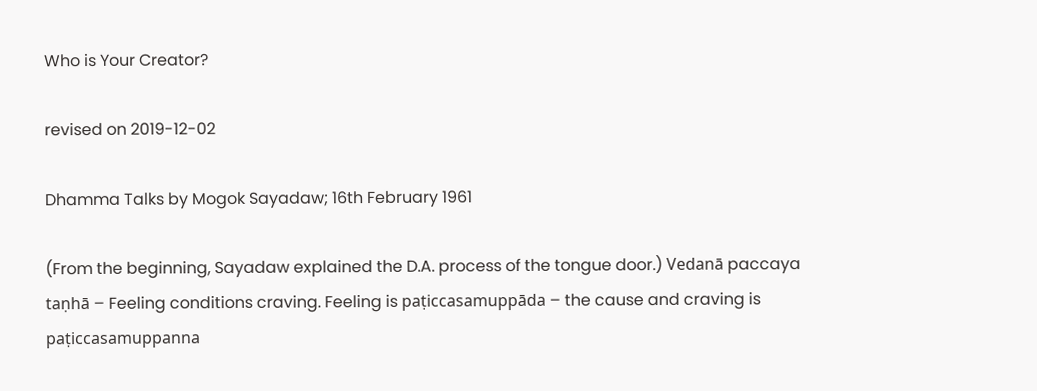Who is Your Creator?

revised on 2019-12-02

Dhamma Talks by Mogok Sayadaw; 16th February 1961

(From the beginning, Sayadaw explained the D.A. process of the tongue door.) Vedanā paccaya taṇhā – Feeling conditions craving. Feeling is paṭiccasamuppāda – the cause and craving is paṭiccasamuppanna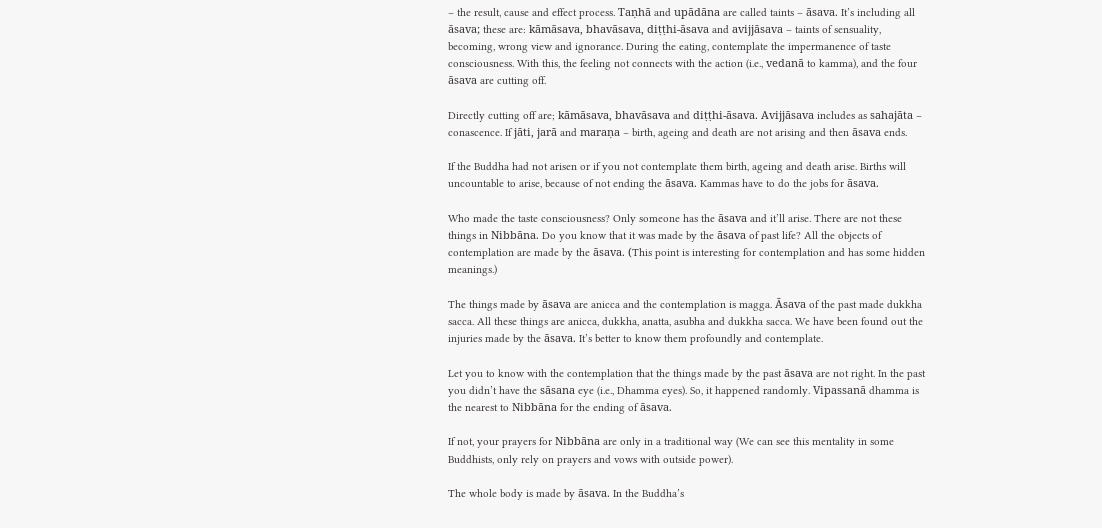– the result, cause and effect process. Taṇhā and upādāna are called taints – āsava. It’s including all āsava; these are: kāmāsava, bhavāsava, diṭṭhi-āsava and avijjāsava – taints of sensuality, becoming, wrong view and ignorance. During the eating, contemplate the impermanence of taste consciousness. With this, the feeling not connects with the action (i.e., vedanā to kamma), and the four āsava are cutting off.

Directly cutting off are; kāmāsava, bhavāsava and diṭṭhi-āsava. Avijjāsava includes as sahajāta – conascence. If jāti, jarā and maraṇa – birth, ageing and death are not arising and then āsava ends.

If the Buddha had not arisen or if you not contemplate them birth, ageing and death arise. Births will uncountable to arise, because of not ending the āsava. Kammas have to do the jobs for āsava.

Who made the taste consciousness? Only someone has the āsava and it’ll arise. There are not these things in Nibbāna. Do you know that it was made by the āsava of past life? All the objects of contemplation are made by the āsava. (This point is interesting for contemplation and has some hidden meanings.)

The things made by āsava are anicca and the contemplation is magga. Āsava of the past made dukkha sacca. All these things are anicca, dukkha, anatta, asubha and dukkha sacca. We have been found out the injuries made by the āsava. It’s better to know them profoundly and contemplate.

Let you to know with the contemplation that the things made by the past āsava are not right. In the past you didn’t have the sāsana eye (i.e., Dhamma eyes). So, it happened randomly. Vipassanā dhamma is the nearest to Nibbāna for the ending of āsava.

If not, your prayers for Nibbāna are only in a traditional way (We can see this mentality in some Buddhists, only rely on prayers and vows with outside power).

The whole body is made by āsava. In the Buddha’s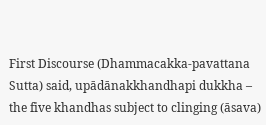First Discourse (Dhammacakka-pavattana Sutta) said, upādānakkhandhapi dukkha – the five khandhas subject to clinging (āsava)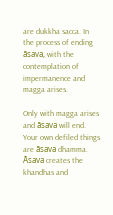are dukkha sacca. In the process of ending āsava, with the contemplation of impermanence and magga arises.

Only with magga arises and āsava will end. Your own defiled things are āsava dhamma. Āsava creates the khandhas and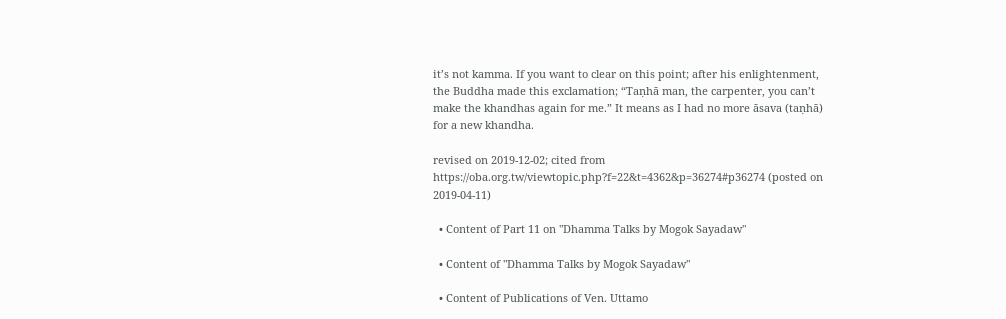it’s not kamma. If you want to clear on this point; after his enlightenment, the Buddha made this exclamation; “Taṇhā man, the carpenter, you can’t make the khandhas again for me.” It means as I had no more āsava (taṇhā) for a new khandha.

revised on 2019-12-02; cited from https://oba.org.tw/viewtopic.php?f=22&t=4362&p=36274#p36274 (posted on 2019-04-11)

  • Content of Part 11 on "Dhamma Talks by Mogok Sayadaw"

  • Content of "Dhamma Talks by Mogok Sayadaw"

  • Content of Publications of Ven. Uttamo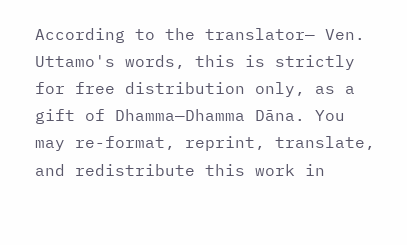According to the translator— Ven. Uttamo's words, this is strictly for free distribution only, as a gift of Dhamma—Dhamma Dāna. You may re-format, reprint, translate, and redistribute this work in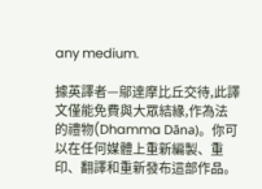any medium.

據英譯者—鄔達摩比丘交待,此譯文僅能免費與大眾結緣,作為法的禮物(Dhamma Dāna)。你可以在任何媒體上重新編製、重印、翻譯和重新發布這部作品。